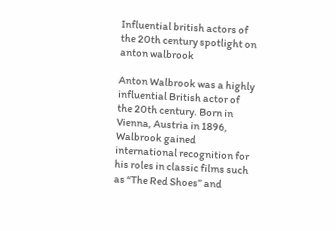Influential british actors of the 20th century spotlight on anton walbrook

Anton Walbrook was a highly influential British actor of the 20th century. Born in Vienna, Austria in 1896, Walbrook gained international recognition for his roles in classic films such as “The Red Shoes” and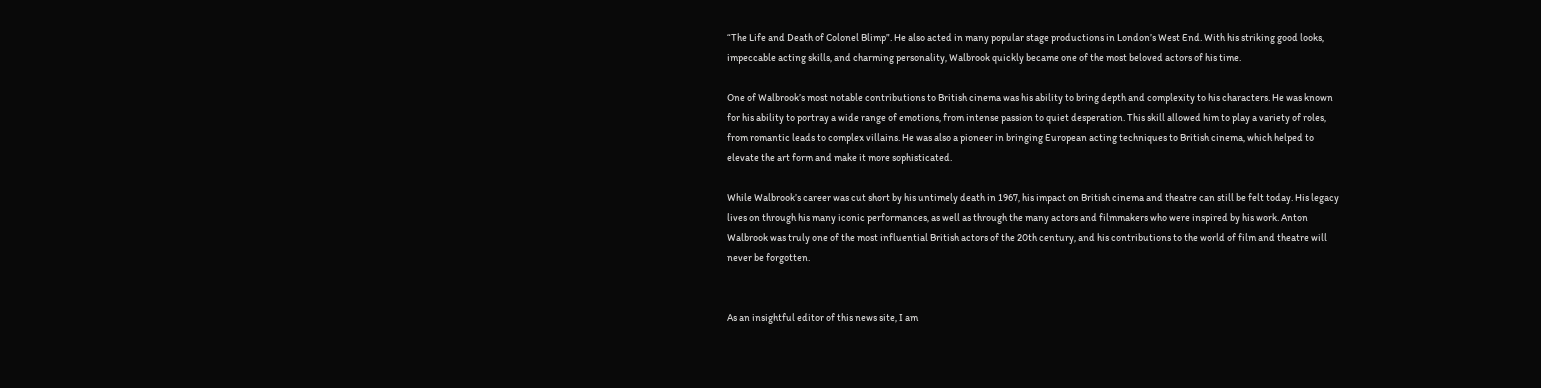“The Life and Death of Colonel Blimp”. He also acted in many popular stage productions in London’s West End. With his striking good looks, impeccable acting skills, and charming personality, Walbrook quickly became one of the most beloved actors of his time.

One of Walbrook’s most notable contributions to British cinema was his ability to bring depth and complexity to his characters. He was known for his ability to portray a wide range of emotions, from intense passion to quiet desperation. This skill allowed him to play a variety of roles, from romantic leads to complex villains. He was also a pioneer in bringing European acting techniques to British cinema, which helped to elevate the art form and make it more sophisticated.

While Walbrook’s career was cut short by his untimely death in 1967, his impact on British cinema and theatre can still be felt today. His legacy lives on through his many iconic performances, as well as through the many actors and filmmakers who were inspired by his work. Anton Walbrook was truly one of the most influential British actors of the 20th century, and his contributions to the world of film and theatre will never be forgotten.


As an insightful editor of this news site, I am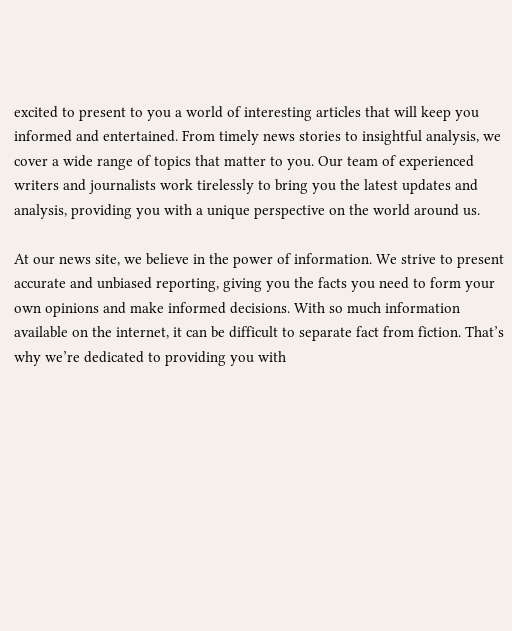excited to present to you a world of interesting articles that will keep you informed and entertained. From timely news stories to insightful analysis, we cover a wide range of topics that matter to you. Our team of experienced writers and journalists work tirelessly to bring you the latest updates and analysis, providing you with a unique perspective on the world around us.

At our news site, we believe in the power of information. We strive to present accurate and unbiased reporting, giving you the facts you need to form your own opinions and make informed decisions. With so much information available on the internet, it can be difficult to separate fact from fiction. That’s why we’re dedicated to providing you with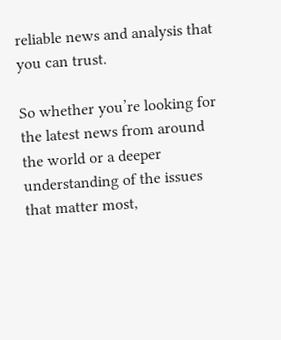reliable news and analysis that you can trust.

So whether you’re looking for the latest news from around the world or a deeper understanding of the issues that matter most,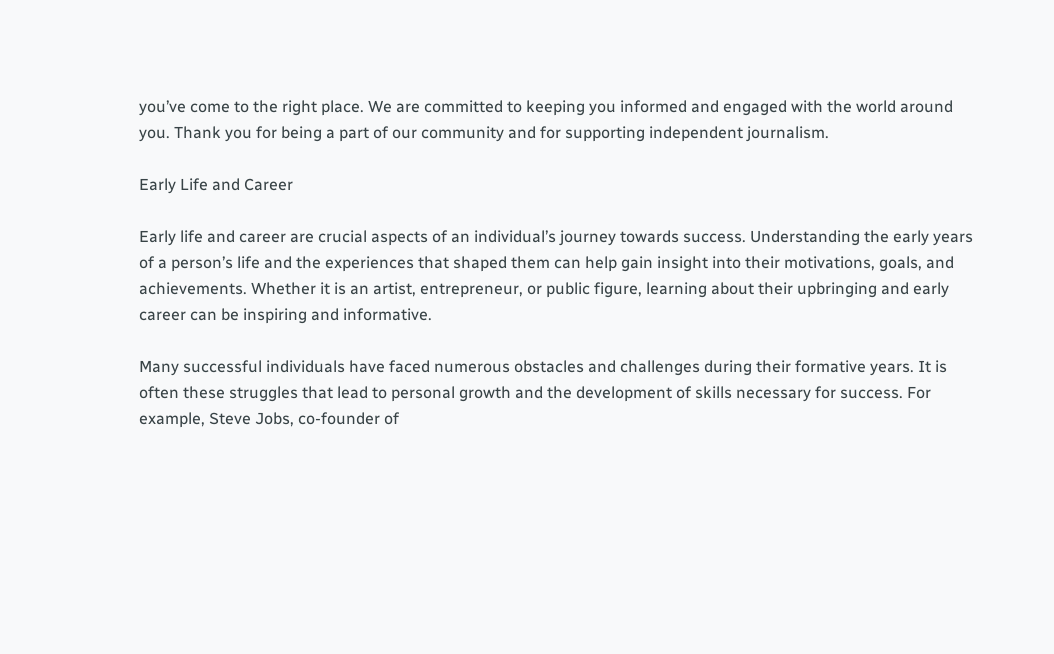you’ve come to the right place. We are committed to keeping you informed and engaged with the world around you. Thank you for being a part of our community and for supporting independent journalism.

Early Life and Career

Early life and career are crucial aspects of an individual’s journey towards success. Understanding the early years of a person’s life and the experiences that shaped them can help gain insight into their motivations, goals, and achievements. Whether it is an artist, entrepreneur, or public figure, learning about their upbringing and early career can be inspiring and informative.

Many successful individuals have faced numerous obstacles and challenges during their formative years. It is often these struggles that lead to personal growth and the development of skills necessary for success. For example, Steve Jobs, co-founder of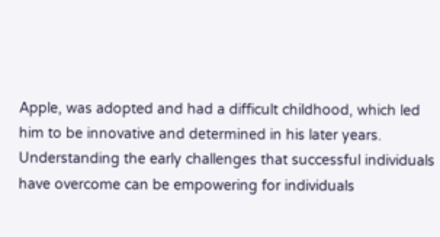Apple, was adopted and had a difficult childhood, which led him to be innovative and determined in his later years. Understanding the early challenges that successful individuals have overcome can be empowering for individuals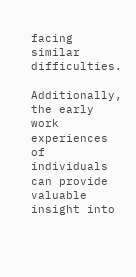facing similar difficulties.

Additionally, the early work experiences of individuals can provide valuable insight into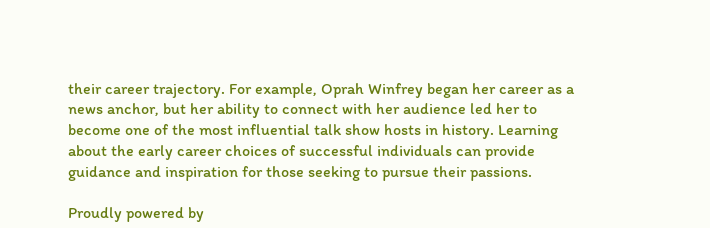their career trajectory. For example, Oprah Winfrey began her career as a news anchor, but her ability to connect with her audience led her to become one of the most influential talk show hosts in history. Learning about the early career choices of successful individuals can provide guidance and inspiration for those seeking to pursue their passions.

Proudly powered by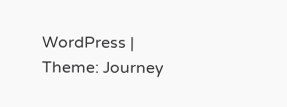WordPress | Theme: Journey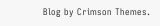Blog by Crimson Themes.